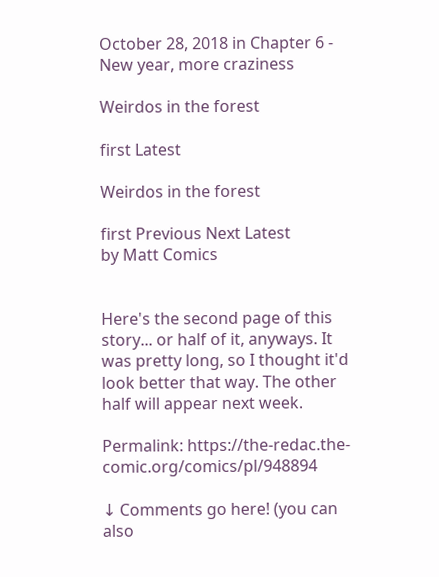October 28, 2018 in Chapter 6 - New year, more craziness

Weirdos in the forest

first Latest

Weirdos in the forest

first Previous Next Latest
by Matt Comics


Here's the second page of this story... or half of it, anyways. It was pretty long, so I thought it'd look better that way. The other half will appear next week.

Permalink: https://the-redac.the-comic.org/comics/pl/948894

↓ Comments go here! (you can also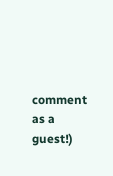comment as a guest!)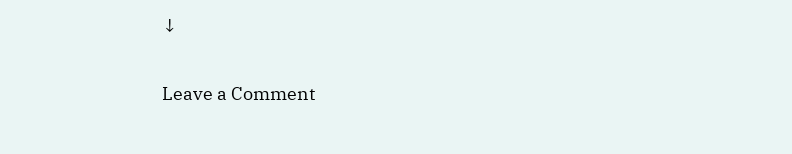↓

Leave a Comment